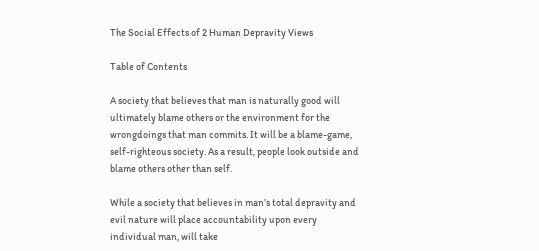The Social Effects of 2 Human Depravity Views

Table of Contents

A society that believes that man is naturally good will ultimately blame others or the environment for the wrongdoings that man commits. It will be a blame-game, self-righteous society. As a result, people look outside and blame others other than self.

While a society that believes in man’s total depravity and evil nature will place accountability upon every individual man, will take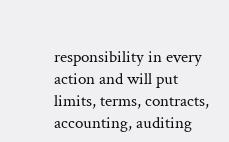responsibility in every action and will put limits, terms, contracts, accounting, auditing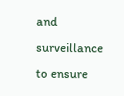and surveillance to ensure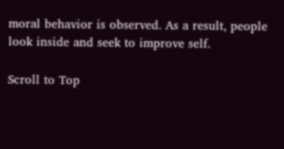moral behavior is observed. As a result, people look inside and seek to improve self.

Scroll to Top